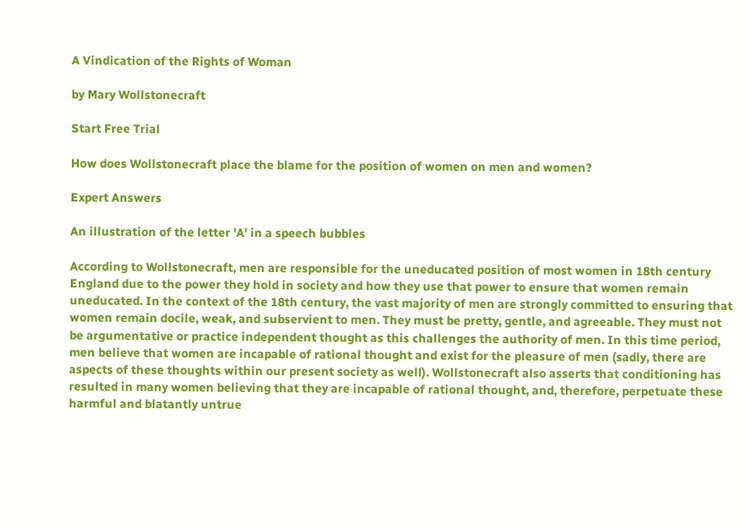A Vindication of the Rights of Woman

by Mary Wollstonecraft

Start Free Trial

How does Wollstonecraft place the blame for the position of women on men and women?

Expert Answers

An illustration of the letter 'A' in a speech bubbles

According to Wollstonecraft, men are responsible for the uneducated position of most women in 18th century England due to the power they hold in society and how they use that power to ensure that women remain uneducated. In the context of the 18th century, the vast majority of men are strongly committed to ensuring that women remain docile, weak, and subservient to men. They must be pretty, gentle, and agreeable. They must not be argumentative or practice independent thought as this challenges the authority of men. In this time period, men believe that women are incapable of rational thought and exist for the pleasure of men (sadly, there are aspects of these thoughts within our present society as well). Wollstonecraft also asserts that conditioning has resulted in many women believing that they are incapable of rational thought, and, therefore, perpetuate these harmful and blatantly untrue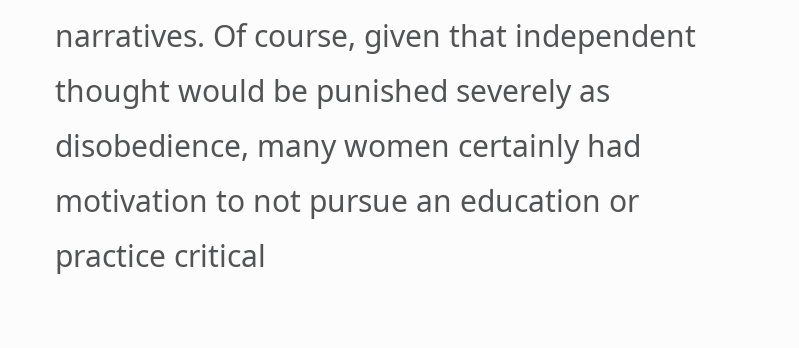narratives. Of course, given that independent thought would be punished severely as disobedience, many women certainly had motivation to not pursue an education or practice critical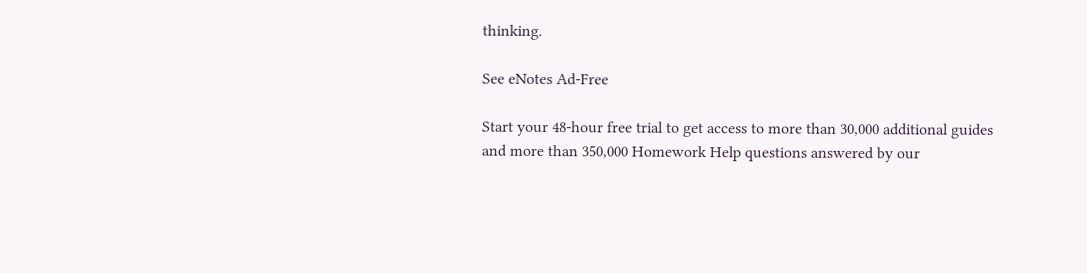thinking.

See eNotes Ad-Free

Start your 48-hour free trial to get access to more than 30,000 additional guides and more than 350,000 Homework Help questions answered by our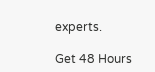experts.

Get 48 Hours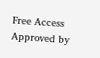Free Access
Approved by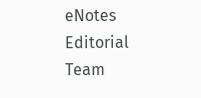eNotes Editorial Team